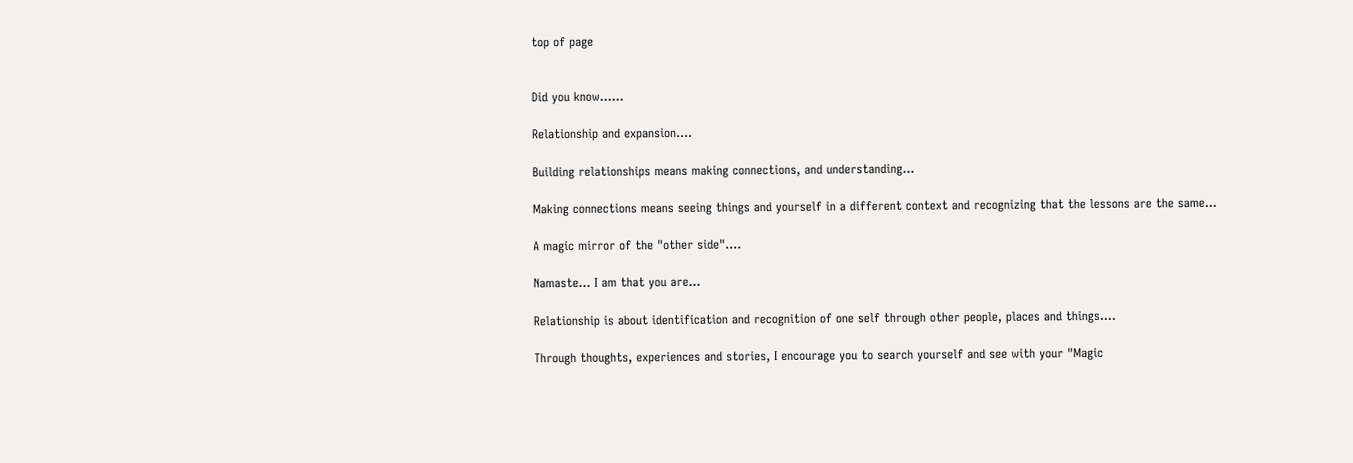top of page


Did you know......

Relationship and expansion....

Building relationships means making connections, and understanding...

Making connections means seeing things and yourself in a different context and recognizing that the lessons are the same...

A magic mirror of the "other side"....

Namaste... I am that you are...

Relationship is about identification and recognition of one self through other people, places and things....

Through thoughts, experiences and stories, I encourage you to search yourself and see with your "Magic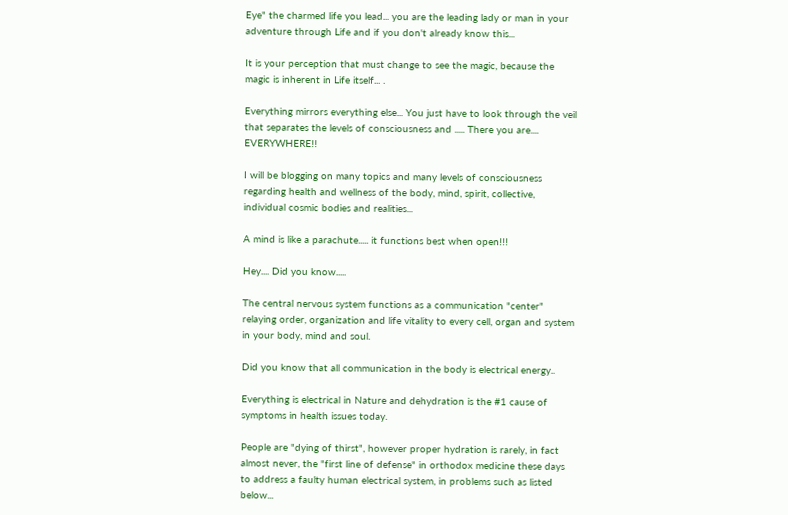Eye" the charmed life you lead... you are the leading lady or man in your adventure through Life and if you don't already know this...

It is your perception that must change to see the magic, because the magic is inherent in Life itself... .

Everything mirrors everything else... You just have to look through the veil that separates the levels of consciousness and ..... There you are.... EVERYWHERE!!

I will be blogging on many topics and many levels of consciousness regarding health and wellness of the body, mind, spirit, collective, individual cosmic bodies and realities...

A mind is like a parachute..... it functions best when open!!!

Hey.... Did you know.....

The central nervous system functions as a communication "center" relaying order, organization and life vitality to every cell, organ and system in your body, mind and soul.

Did you know that all communication in the body is electrical energy..

Everything is electrical in Nature and dehydration is the #1 cause of symptoms in health issues today.

People are "dying of thirst", however proper hydration is rarely, in fact almost never, the "first line of defense" in orthodox medicine these days to address a faulty human electrical system, in problems such as listed below...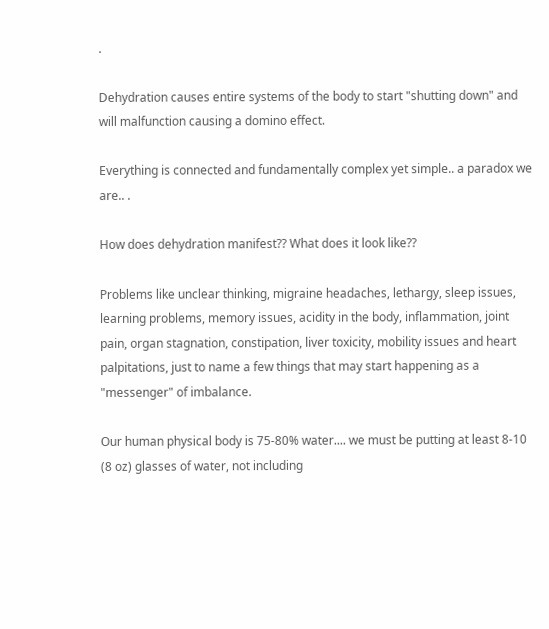.

Dehydration causes entire systems of the body to start "shutting down" and will malfunction causing a domino effect.

Everything is connected and fundamentally complex yet simple.. a paradox we are.. .

How does dehydration manifest?? What does it look like??

Problems like unclear thinking, migraine headaches, lethargy, sleep issues, learning problems, memory issues, acidity in the body, inflammation, joint pain, organ stagnation, constipation, liver toxicity, mobility issues and heart palpitations, just to name a few things that may start happening as a "messenger" of imbalance.

Our human physical body is 75-80% water.... we must be putting at least 8-10 (8 oz) glasses of water, not including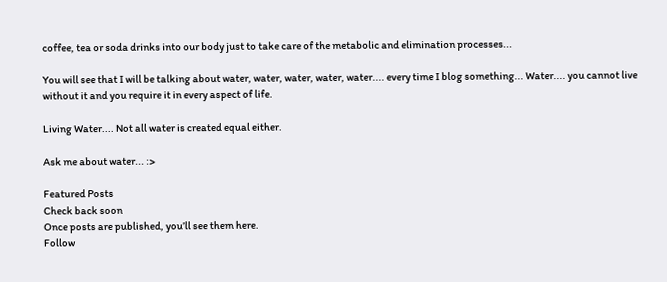coffee, tea or soda drinks into our body just to take care of the metabolic and elimination processes...

You will see that I will be talking about water, water, water, water, water.... every time I blog something... Water.... you cannot live without it and you require it in every aspect of life.

Living Water.... Not all water is created equal either.

Ask me about water... :>

Featured Posts
Check back soon
Once posts are published, you’ll see them here.
Follow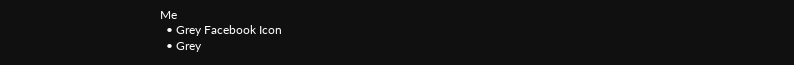Me
  • Grey Facebook Icon
  • Grey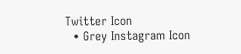Twitter Icon
  • Grey Instagram Icon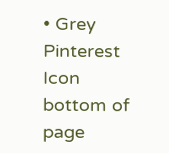• Grey Pinterest Icon
bottom of page